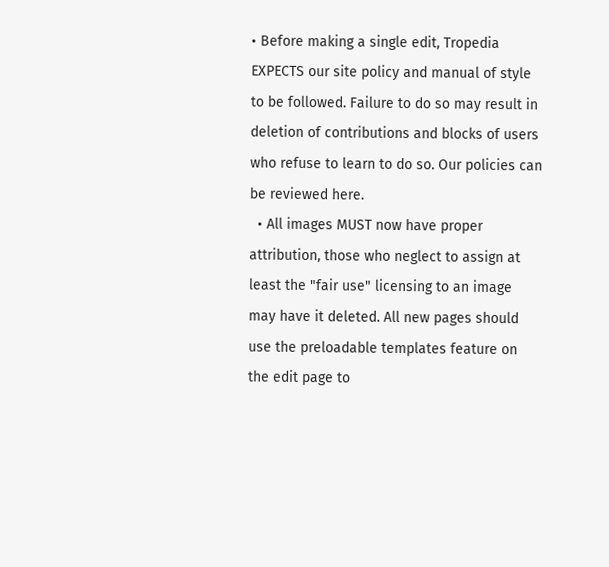• Before making a single edit, Tropedia EXPECTS our site policy and manual of style to be followed. Failure to do so may result in deletion of contributions and blocks of users who refuse to learn to do so. Our policies can be reviewed here.
  • All images MUST now have proper attribution, those who neglect to assign at least the "fair use" licensing to an image may have it deleted. All new pages should use the preloadable templates feature on the edit page to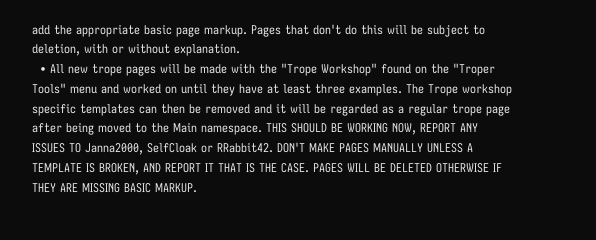add the appropriate basic page markup. Pages that don't do this will be subject to deletion, with or without explanation.
  • All new trope pages will be made with the "Trope Workshop" found on the "Troper Tools" menu and worked on until they have at least three examples. The Trope workshop specific templates can then be removed and it will be regarded as a regular trope page after being moved to the Main namespace. THIS SHOULD BE WORKING NOW, REPORT ANY ISSUES TO Janna2000, SelfCloak or RRabbit42. DON'T MAKE PAGES MANUALLY UNLESS A TEMPLATE IS BROKEN, AND REPORT IT THAT IS THE CASE. PAGES WILL BE DELETED OTHERWISE IF THEY ARE MISSING BASIC MARKUP.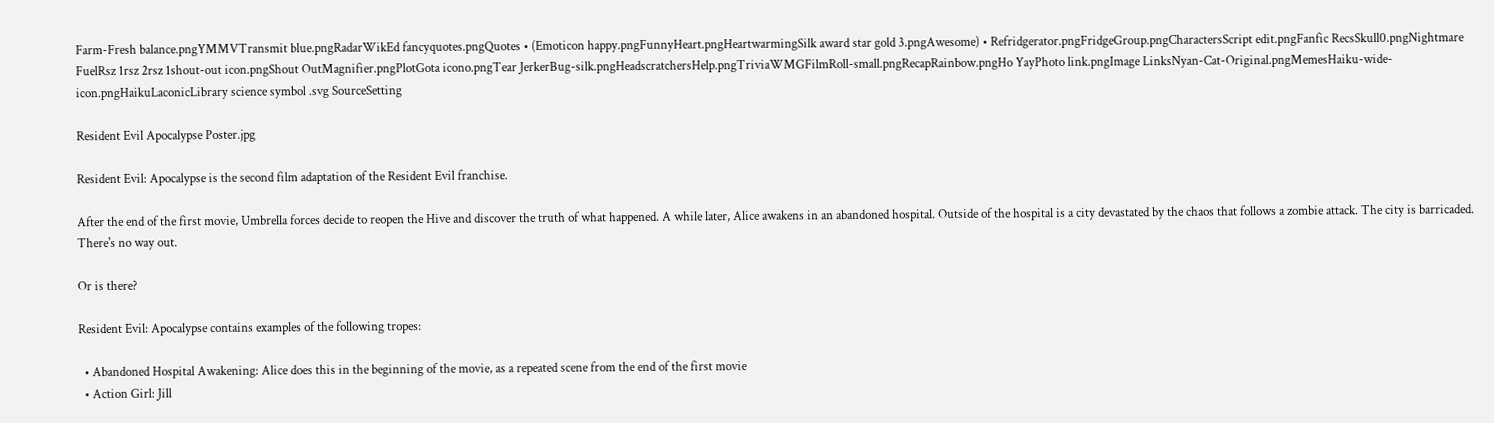Farm-Fresh balance.pngYMMVTransmit blue.pngRadarWikEd fancyquotes.pngQuotes • (Emoticon happy.pngFunnyHeart.pngHeartwarmingSilk award star gold 3.pngAwesome) • Refridgerator.pngFridgeGroup.pngCharactersScript edit.pngFanfic RecsSkull0.pngNightmare FuelRsz 1rsz 2rsz 1shout-out icon.pngShout OutMagnifier.pngPlotGota icono.pngTear JerkerBug-silk.pngHeadscratchersHelp.pngTriviaWMGFilmRoll-small.pngRecapRainbow.pngHo YayPhoto link.pngImage LinksNyan-Cat-Original.pngMemesHaiku-wide-icon.pngHaikuLaconicLibrary science symbol .svg SourceSetting

Resident Evil Apocalypse Poster.jpg

Resident Evil: Apocalypse is the second film adaptation of the Resident Evil franchise.

After the end of the first movie, Umbrella forces decide to reopen the Hive and discover the truth of what happened. A while later, Alice awakens in an abandoned hospital. Outside of the hospital is a city devastated by the chaos that follows a zombie attack. The city is barricaded. There's no way out.

Or is there?

Resident Evil: Apocalypse contains examples of the following tropes:

  • Abandoned Hospital Awakening: Alice does this in the beginning of the movie, as a repeated scene from the end of the first movie
  • Action Girl: Jill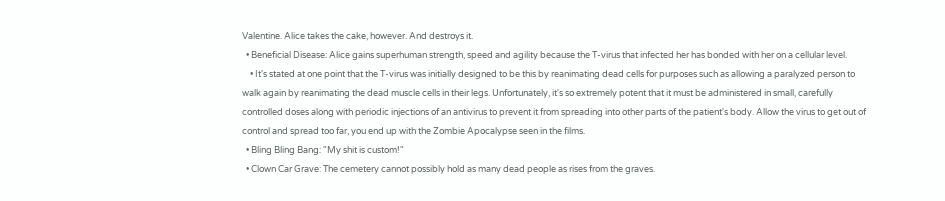Valentine. Alice takes the cake, however. And destroys it.
  • Beneficial Disease: Alice gains superhuman strength, speed and agility because the T-virus that infected her has bonded with her on a cellular level.
    • It's stated at one point that the T-virus was initially designed to be this by reanimating dead cells for purposes such as allowing a paralyzed person to walk again by reanimating the dead muscle cells in their legs. Unfortunately, it's so extremely potent that it must be administered in small, carefully controlled doses along with periodic injections of an antivirus to prevent it from spreading into other parts of the patient's body. Allow the virus to get out of control and spread too far, you end up with the Zombie Apocalypse seen in the films.
  • Bling Bling Bang: "My shit is custom!"
  • Clown Car Grave: The cemetery cannot possibly hold as many dead people as rises from the graves.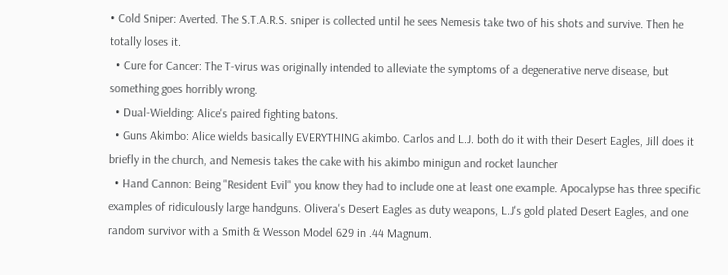• Cold Sniper: Averted. The S.T.A.R.S. sniper is collected until he sees Nemesis take two of his shots and survive. Then he totally loses it.
  • Cure for Cancer: The T-virus was originally intended to alleviate the symptoms of a degenerative nerve disease, but something goes horribly wrong.
  • Dual-Wielding: Alice's paired fighting batons.
  • Guns Akimbo: Alice wields basically EVERYTHING akimbo. Carlos and L.J. both do it with their Desert Eagles, Jill does it briefly in the church, and Nemesis takes the cake with his akimbo minigun and rocket launcher
  • Hand Cannon: Being "Resident Evil" you know they had to include one at least one example. Apocalypse has three specific examples of ridiculously large handguns. Olivera's Desert Eagles as duty weapons, L.J's gold plated Desert Eagles, and one random survivor with a Smith & Wesson Model 629 in .44 Magnum.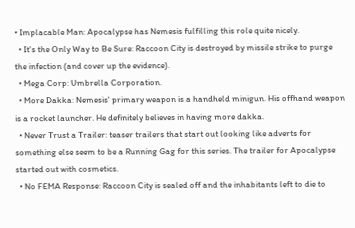• Implacable Man: Apocalypse has Nemesis fulfilling this role quite nicely.
  • It's the Only Way to Be Sure: Raccoon City is destroyed by missile strike to purge the infection (and cover up the evidence).
  • Mega Corp: Umbrella Corporation.
  • More Dakka: Nemesis' primary weapon is a handheld minigun. His offhand weapon is a rocket launcher. He definitely believes in having more dakka.
  • Never Trust a Trailer: teaser trailers that start out looking like adverts for something else seem to be a Running Gag for this series. The trailer for Apocalypse started out with cosmetics.
  • No FEMA Response: Raccoon City is sealed off and the inhabitants left to die to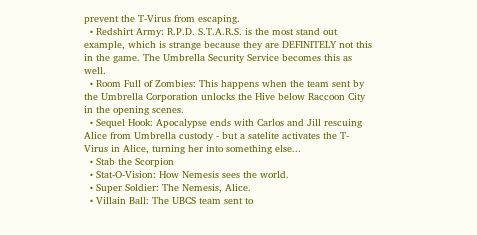prevent the T-Virus from escaping.
  • Redshirt Army: R.P.D. S.T.A.R.S. is the most stand out example, which is strange because they are DEFINITELY not this in the game. The Umbrella Security Service becomes this as well.
  • Room Full of Zombies: This happens when the team sent by the Umbrella Corporation unlocks the Hive below Raccoon City in the opening scenes.
  • Sequel Hook: Apocalypse ends with Carlos and Jill rescuing Alice from Umbrella custody - but a satelite activates the T-Virus in Alice, turning her into something else...
  • Stab the Scorpion
  • Stat-O-Vision: How Nemesis sees the world.
  • Super Soldier: The Nemesis, Alice.
  • Villain Ball: The UBCS team sent to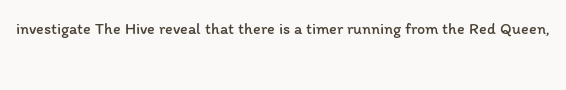investigate The Hive reveal that there is a timer running from the Red Queen,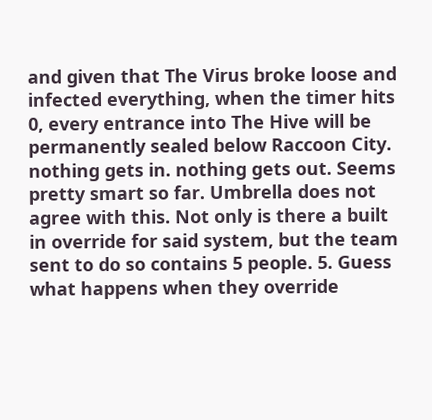and given that The Virus broke loose and infected everything, when the timer hits 0, every entrance into The Hive will be permanently sealed below Raccoon City. nothing gets in. nothing gets out. Seems pretty smart so far. Umbrella does not agree with this. Not only is there a built in override for said system, but the team sent to do so contains 5 people. 5. Guess what happens when they override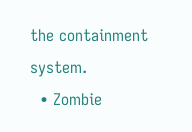the containment system.
  • Zombie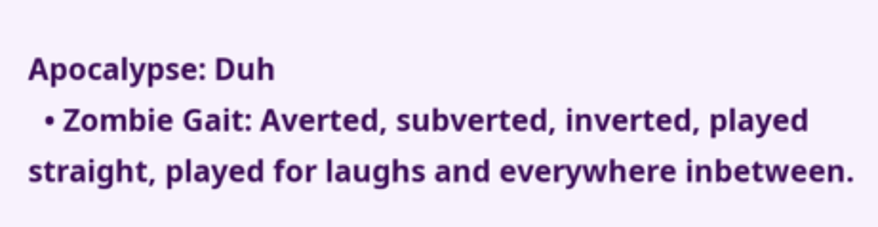Apocalypse: Duh
  • Zombie Gait: Averted, subverted, inverted, played straight, played for laughs and everywhere inbetween.